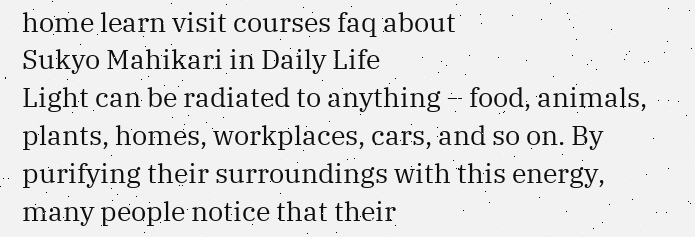home learn visit courses faq about
Sukyo Mahikari in Daily Life
Light can be radiated to anything – food, animals, plants, homes, workplaces, cars, and so on. By purifying their surroundings with this energy, many people notice that their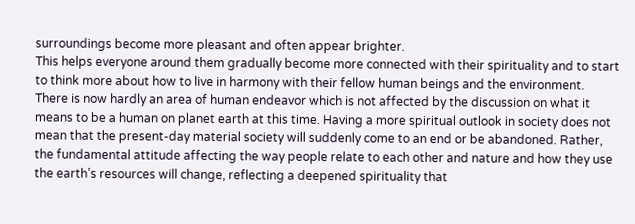surroundings become more pleasant and often appear brighter.
This helps everyone around them gradually become more connected with their spirituality and to start to think more about how to live in harmony with their fellow human beings and the environment.
There is now hardly an area of human endeavor which is not affected by the discussion on what it means to be a human on planet earth at this time. Having a more spiritual outlook in society does not mean that the present-day material society will suddenly come to an end or be abandoned. Rather, the fundamental attitude affecting the way people relate to each other and nature and how they use the earth’s resources will change, reflecting a deepened spirituality that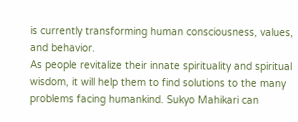is currently transforming human consciousness, values, and behavior.
As people revitalize their innate spirituality and spiritual wisdom, it will help them to find solutions to the many problems facing humankind. Sukyo Mahikari can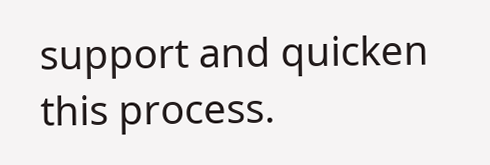support and quicken this process.